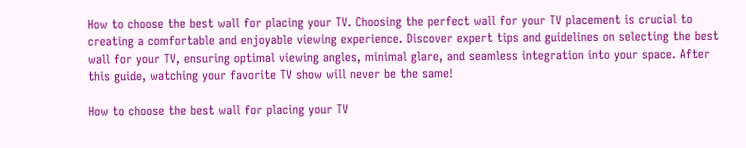How to choose the best wall for placing your TV. Choosing the perfect wall for your TV placement is crucial to creating a comfortable and enjoyable viewing experience. Discover expert tips and guidelines on selecting the best wall for your TV, ensuring optimal viewing angles, minimal glare, and seamless integration into your space. After this guide, watching your favorite TV show will never be the same!

How to choose the best wall for placing your TV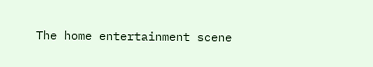The home entertainment scene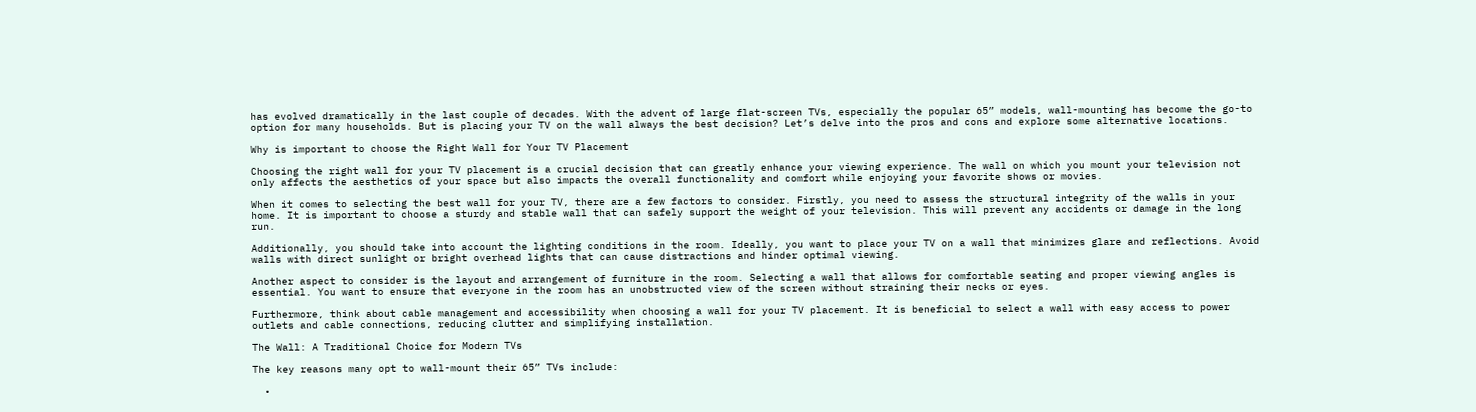has evolved dramatically in the last couple of decades. With the advent of large flat-screen TVs, especially the popular 65” models, wall-mounting has become the go-to option for many households. But is placing your TV on the wall always the best decision? Let’s delve into the pros and cons and explore some alternative locations.

Why is important to choose the Right Wall for Your TV Placement

Choosing the right wall for your TV placement is a crucial decision that can greatly enhance your viewing experience. The wall on which you mount your television not only affects the aesthetics of your space but also impacts the overall functionality and comfort while enjoying your favorite shows or movies.

When it comes to selecting the best wall for your TV, there are a few factors to consider. Firstly, you need to assess the structural integrity of the walls in your home. It is important to choose a sturdy and stable wall that can safely support the weight of your television. This will prevent any accidents or damage in the long run.

Additionally, you should take into account the lighting conditions in the room. Ideally, you want to place your TV on a wall that minimizes glare and reflections. Avoid walls with direct sunlight or bright overhead lights that can cause distractions and hinder optimal viewing.

Another aspect to consider is the layout and arrangement of furniture in the room. Selecting a wall that allows for comfortable seating and proper viewing angles is essential. You want to ensure that everyone in the room has an unobstructed view of the screen without straining their necks or eyes.

Furthermore, think about cable management and accessibility when choosing a wall for your TV placement. It is beneficial to select a wall with easy access to power outlets and cable connections, reducing clutter and simplifying installation.

The Wall: A Traditional Choice for Modern TVs

The key reasons many opt to wall-mount their 65” TVs include:

  •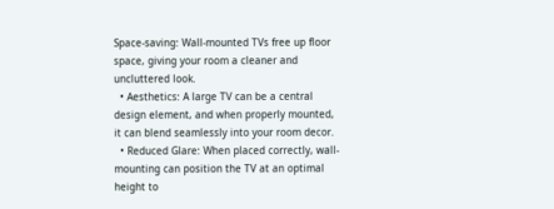Space-saving: Wall-mounted TVs free up floor space, giving your room a cleaner and uncluttered look.
  • Aesthetics: A large TV can be a central design element, and when properly mounted, it can blend seamlessly into your room decor.
  • Reduced Glare: When placed correctly, wall-mounting can position the TV at an optimal height to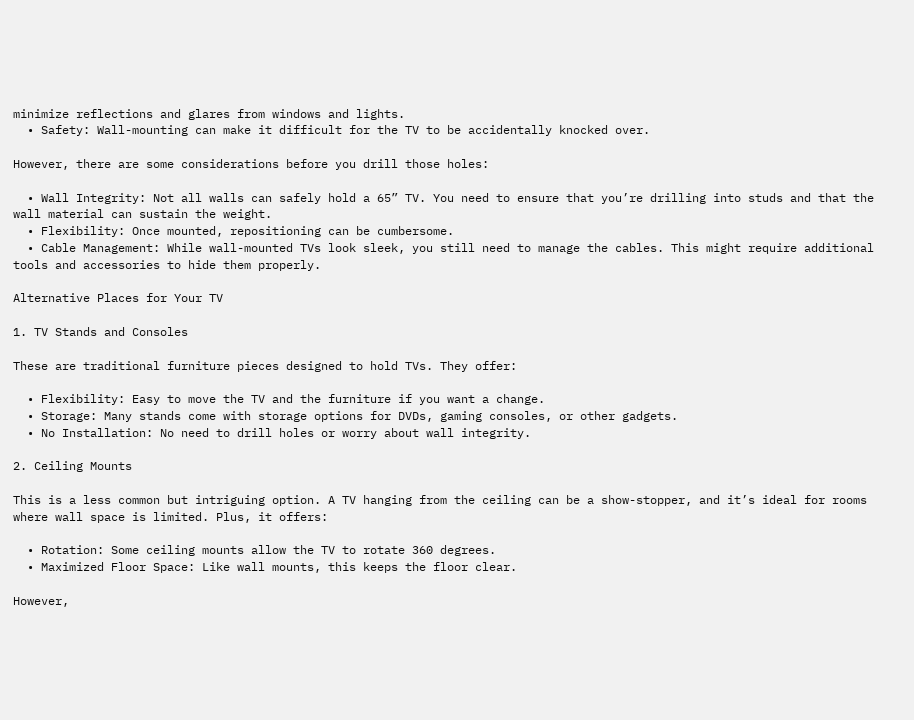minimize reflections and glares from windows and lights.
  • Safety: Wall-mounting can make it difficult for the TV to be accidentally knocked over.

However, there are some considerations before you drill those holes:

  • Wall Integrity: Not all walls can safely hold a 65” TV. You need to ensure that you’re drilling into studs and that the wall material can sustain the weight.
  • Flexibility: Once mounted, repositioning can be cumbersome.
  • Cable Management: While wall-mounted TVs look sleek, you still need to manage the cables. This might require additional tools and accessories to hide them properly.

Alternative Places for Your TV

1. TV Stands and Consoles

These are traditional furniture pieces designed to hold TVs. They offer:

  • Flexibility: Easy to move the TV and the furniture if you want a change.
  • Storage: Many stands come with storage options for DVDs, gaming consoles, or other gadgets.
  • No Installation: No need to drill holes or worry about wall integrity.

2. Ceiling Mounts

This is a less common but intriguing option. A TV hanging from the ceiling can be a show-stopper, and it’s ideal for rooms where wall space is limited. Plus, it offers:

  • Rotation: Some ceiling mounts allow the TV to rotate 360 degrees.
  • Maximized Floor Space: Like wall mounts, this keeps the floor clear.

However,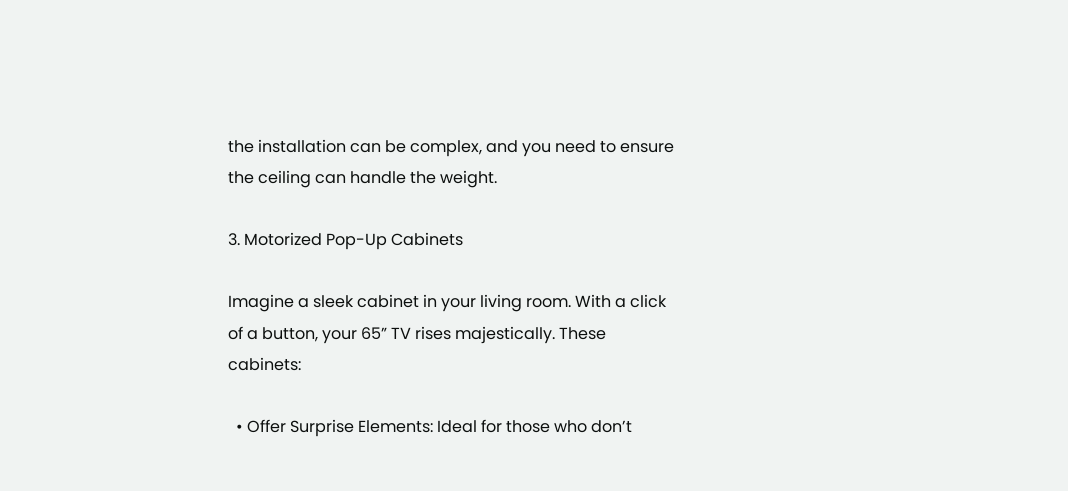the installation can be complex, and you need to ensure the ceiling can handle the weight.

3. Motorized Pop-Up Cabinets

Imagine a sleek cabinet in your living room. With a click of a button, your 65” TV rises majestically. These cabinets:

  • Offer Surprise Elements: Ideal for those who don’t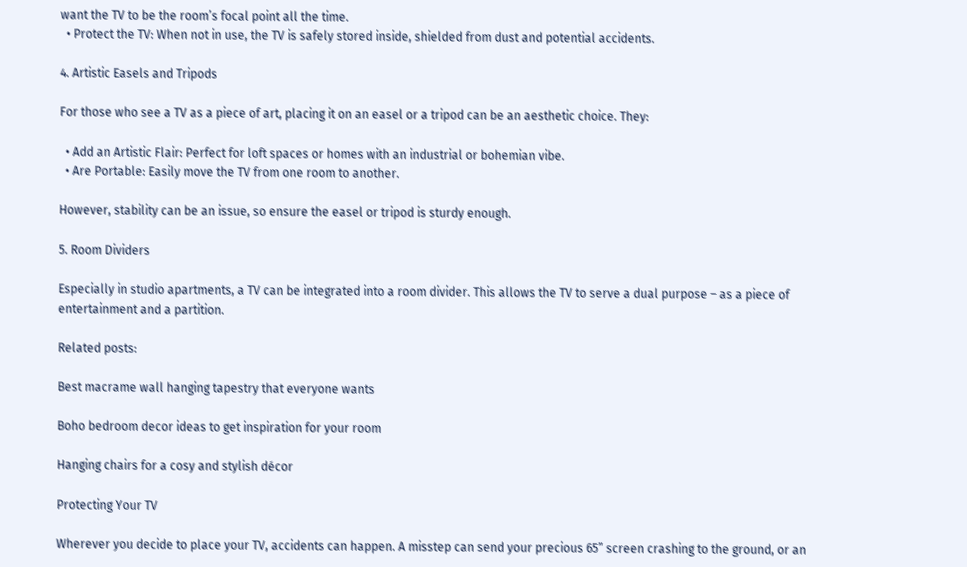want the TV to be the room’s focal point all the time.
  • Protect the TV: When not in use, the TV is safely stored inside, shielded from dust and potential accidents.

4. Artistic Easels and Tripods

For those who see a TV as a piece of art, placing it on an easel or a tripod can be an aesthetic choice. They:

  • Add an Artistic Flair: Perfect for loft spaces or homes with an industrial or bohemian vibe.
  • Are Portable: Easily move the TV from one room to another.

However, stability can be an issue, so ensure the easel or tripod is sturdy enough.

5. Room Dividers

Especially in studio apartments, a TV can be integrated into a room divider. This allows the TV to serve a dual purpose – as a piece of entertainment and a partition.

Related posts:

Best macrame wall hanging tapestry that everyone wants

Boho bedroom decor ideas to get inspiration for your room

Hanging chairs for a cosy and stylish décor

Protecting Your TV

Wherever you decide to place your TV, accidents can happen. A misstep can send your precious 65” screen crashing to the ground, or an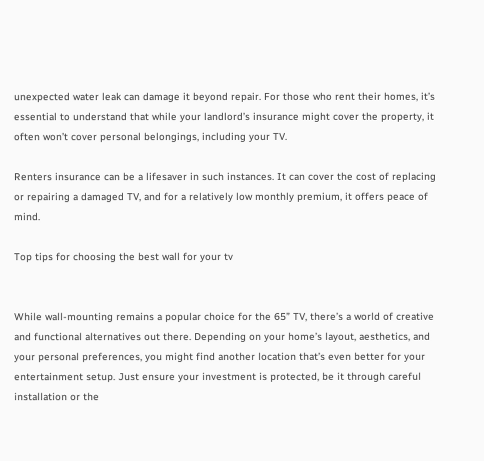unexpected water leak can damage it beyond repair. For those who rent their homes, it’s essential to understand that while your landlord’s insurance might cover the property, it often won’t cover personal belongings, including your TV.

Renters insurance can be a lifesaver in such instances. It can cover the cost of replacing or repairing a damaged TV, and for a relatively low monthly premium, it offers peace of mind.

Top tips for choosing the best wall for your tv


While wall-mounting remains a popular choice for the 65” TV, there’s a world of creative and functional alternatives out there. Depending on your home’s layout, aesthetics, and your personal preferences, you might find another location that’s even better for your entertainment setup. Just ensure your investment is protected, be it through careful installation or the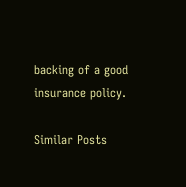backing of a good insurance policy.

Similar Posts